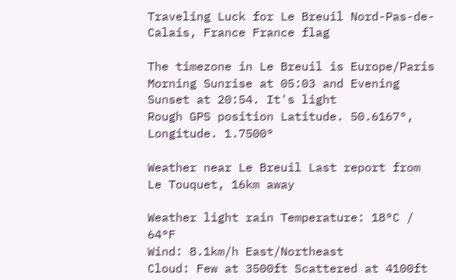Traveling Luck for Le Breuil Nord-Pas-de-Calais, France France flag

The timezone in Le Breuil is Europe/Paris
Morning Sunrise at 05:03 and Evening Sunset at 20:54. It's light
Rough GPS position Latitude. 50.6167°, Longitude. 1.7500°

Weather near Le Breuil Last report from Le Touquet, 16km away

Weather light rain Temperature: 18°C / 64°F
Wind: 8.1km/h East/Northeast
Cloud: Few at 3500ft Scattered at 4100ft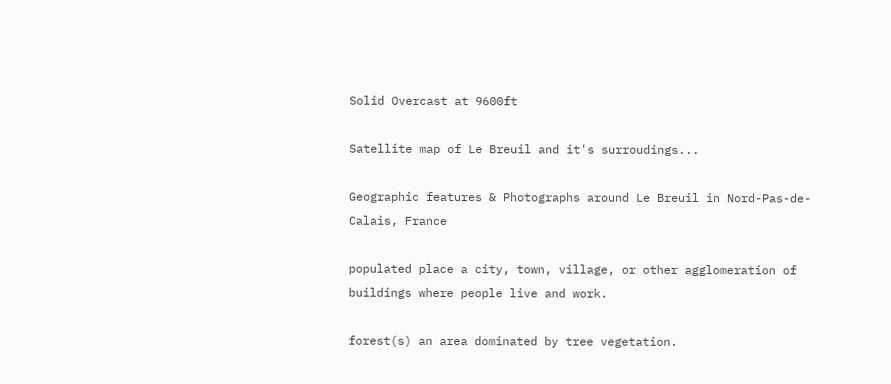Solid Overcast at 9600ft

Satellite map of Le Breuil and it's surroudings...

Geographic features & Photographs around Le Breuil in Nord-Pas-de-Calais, France

populated place a city, town, village, or other agglomeration of buildings where people live and work.

forest(s) an area dominated by tree vegetation.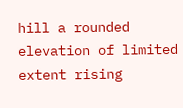hill a rounded elevation of limited extent rising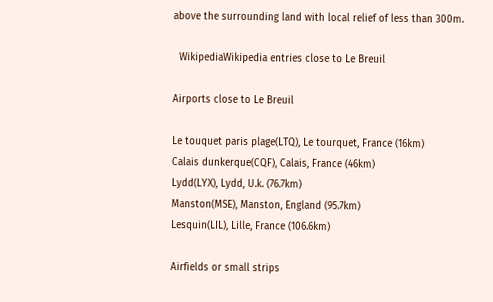above the surrounding land with local relief of less than 300m.

  WikipediaWikipedia entries close to Le Breuil

Airports close to Le Breuil

Le touquet paris plage(LTQ), Le tourquet, France (16km)
Calais dunkerque(CQF), Calais, France (46km)
Lydd(LYX), Lydd, U.k. (76.7km)
Manston(MSE), Manston, England (95.7km)
Lesquin(LIL), Lille, France (106.6km)

Airfields or small strips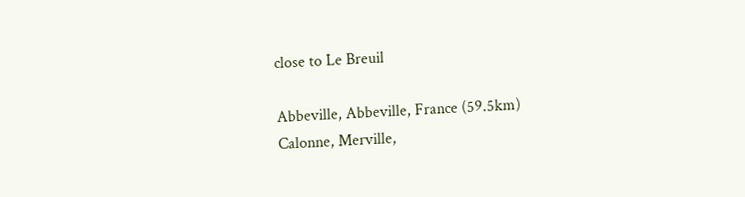close to Le Breuil

Abbeville, Abbeville, France (59.5km)
Calonne, Merville,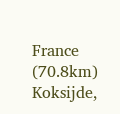France (70.8km)
Koksijde,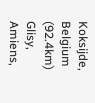Koksijde, Belgium (92.4km)
Glisy, Amiens,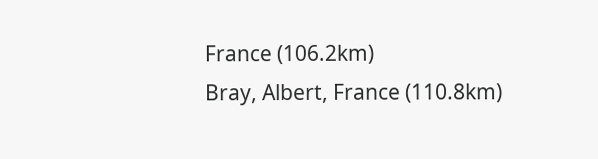France (106.2km)
Bray, Albert, France (110.8km)